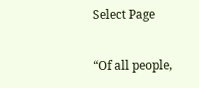Select Page

“Of all people,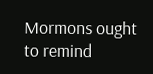Mormons ought to remind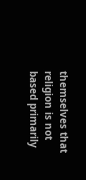themselves that religion is not based primarily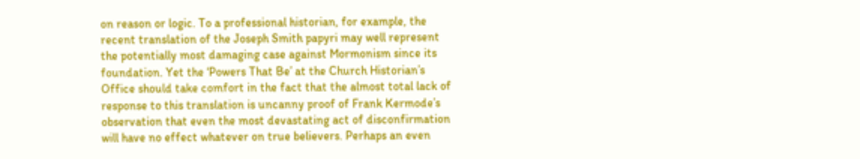on reason or logic. To a professional historian, for example, the recent translation of the Joseph Smith papyri may well represent the potentially most damaging case against Mormonism since its foundation. Yet the ‘Powers That Be’ at the Church Historian’s Office should take comfort in the fact that the almost total lack of response to this translation is uncanny proof of Frank Kermode’s observation that even the most devastating act of disconfirmation will have no effect whatever on true believers. Perhaps an even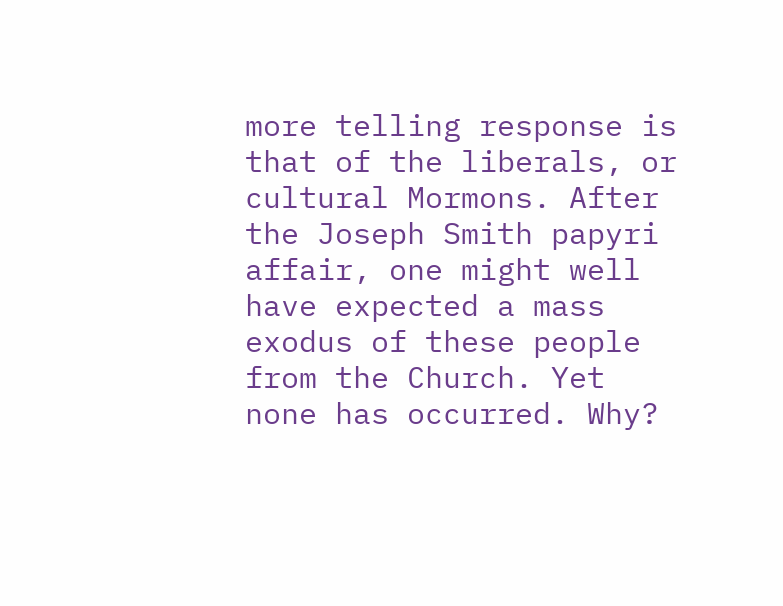more telling response is that of the liberals, or cultural Mormons. After the Joseph Smith papyri affair, one might well have expected a mass exodus of these people from the Church. Yet none has occurred. Why?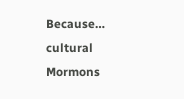Because… cultural Mormons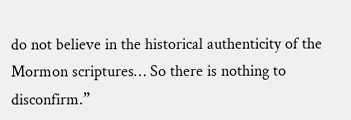do not believe in the historical authenticity of the Mormon scriptures… So there is nothing to disconfirm.”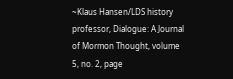~Klaus Hansen/LDS history professor, Dialogue: A Journal of Mormon Thought, volume 5, no. 2, page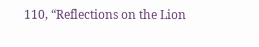110, “Reflections on the Lion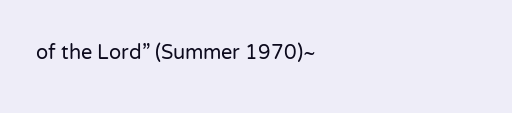of the Lord” (Summer 1970)~